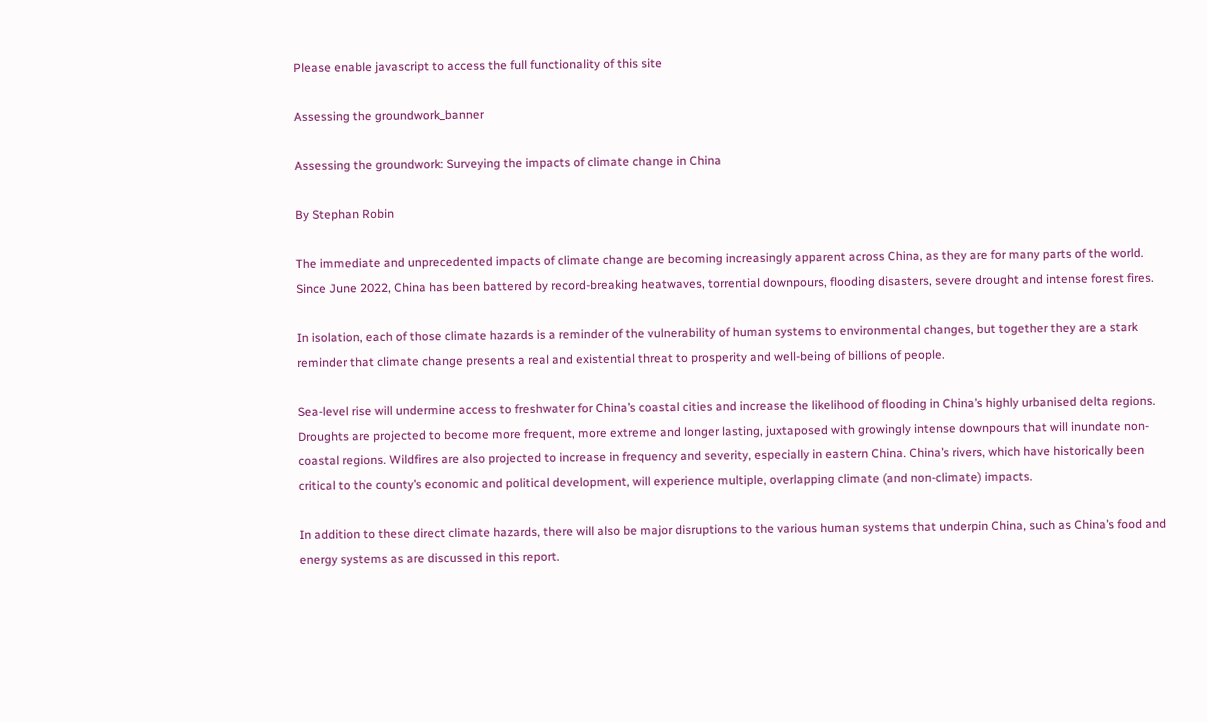Please enable javascript to access the full functionality of this site

Assessing the groundwork_banner

Assessing the groundwork: Surveying the impacts of climate change in China

By Stephan Robin

The immediate and unprecedented impacts of climate change are becoming increasingly apparent across China, as they are for many parts of the world. Since June 2022, China has been battered by record-breaking heatwaves, torrential downpours, flooding disasters, severe drought and intense forest fires.

In isolation, each of those climate hazards is a reminder of the vulnerability of human systems to environmental changes, but together they are a stark reminder that climate change presents a real and existential threat to prosperity and well-being of billions of people.

Sea-level rise will undermine access to freshwater for China’s coastal cities and increase the likelihood of flooding in China’s highly urbanised delta regions. Droughts are projected to become more frequent, more extreme and longer lasting, juxtaposed with growingly intense downpours that will inundate non-coastal regions. Wildfires are also projected to increase in frequency and severity, especially in eastern China. China’s rivers, which have historically been critical to the county’s economic and political development, will experience multiple, overlapping climate (and non-climate) impacts.

In addition to these direct climate hazards, there will also be major disruptions to the various human systems that underpin China, such as China’s food and energy systems as are discussed in this report.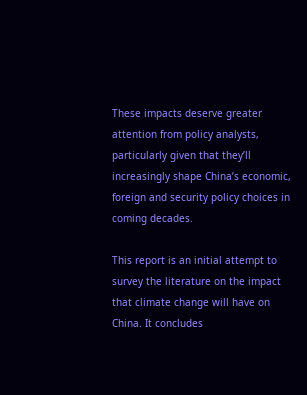These impacts deserve greater attention from policy analysts, particularly given that they’ll increasingly shape China’s economic, foreign and security policy choices in coming decades.

This report is an initial attempt to survey the literature on the impact that climate change will have on China. It concludes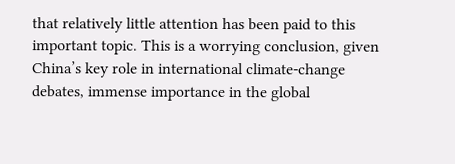that relatively little attention has been paid to this important topic. This is a worrying conclusion, given China’s key role in international climate-change debates, immense importance in the global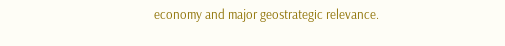economy and major geostrategic relevance.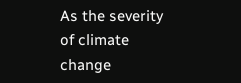As the severity of climate change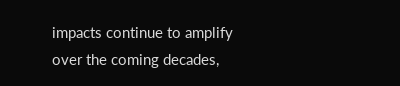impacts continue to amplify over the coming decades,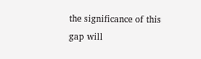the significance of this gap will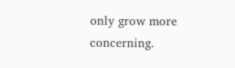only grow more concerning.